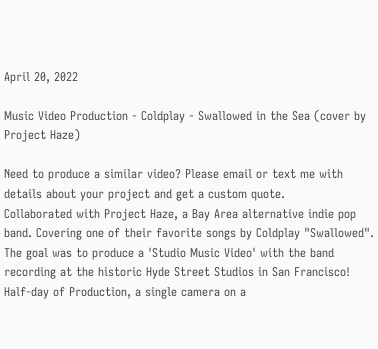April 20, 2022

Music Video Production - Coldplay - Swallowed in the Sea (cover by Project Haze)

Need to produce a similar video? Please email or text me with details about your project and get a custom quote.
Collaborated with Project Haze, a Bay Area alternative indie pop band. Covering one of their favorite songs by Coldplay "Swallowed". The goal was to produce a 'Studio Music Video' with the band recording at the historic Hyde Street Studios in San Francisco! Half-day of Production, a single camera on a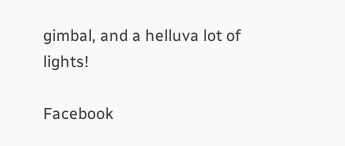gimbal, and a helluva lot of lights!

Facebook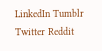LinkedIn Tumblr Twitter Reddit